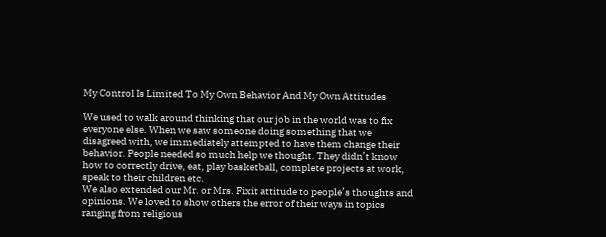My Control Is Limited To My Own Behavior And My Own Attitudes

We used to walk around thinking that our job in the world was to fix everyone else. When we saw someone doing something that we disagreed with, we immediately attempted to have them change their behavior. People needed so much help we thought. They didn’t know how to correctly drive, eat, play basketball, complete projects at work, speak to their children etc.
We also extended our Mr. or Mrs. Fixit attitude to people’s thoughts and opinions. We loved to show others the error of their ways in topics ranging from religious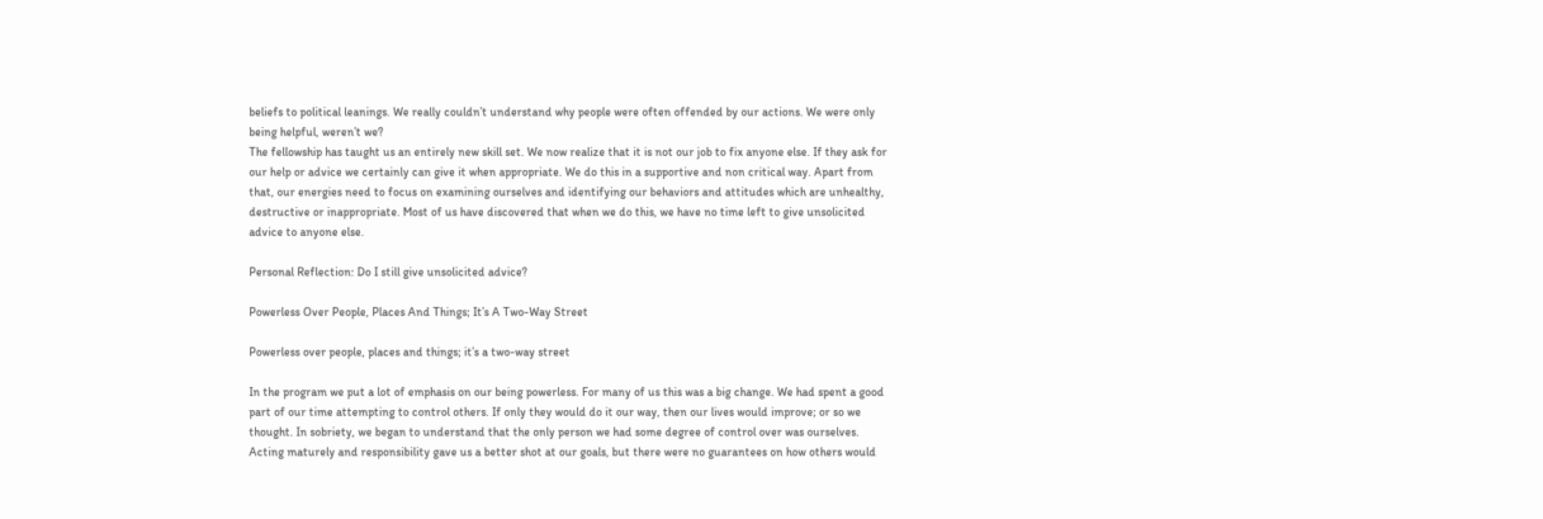beliefs to political leanings. We really couldn’t understand why people were often offended by our actions. We were only being helpful, weren’t we?
The fellowship has taught us an entirely new skill set. We now realize that it is not our job to fix anyone else. If they ask for our help or advice we certainly can give it when appropriate. We do this in a supportive and non critical way. Apart from that, our energies need to focus on examining ourselves and identifying our behaviors and attitudes which are unhealthy, destructive or inappropriate. Most of us have discovered that when we do this, we have no time left to give unsolicited advice to anyone else.

Personal Reflection: Do I still give unsolicited advice?

Powerless Over People, Places And Things; It’s A Two-Way Street

Powerless over people, places and things; it’s a two-way street

In the program we put a lot of emphasis on our being powerless. For many of us this was a big change. We had spent a good part of our time attempting to control others. If only they would do it our way, then our lives would improve; or so we thought. In sobriety, we began to understand that the only person we had some degree of control over was ourselves. Acting maturely and responsibility gave us a better shot at our goals, but there were no guarantees on how others would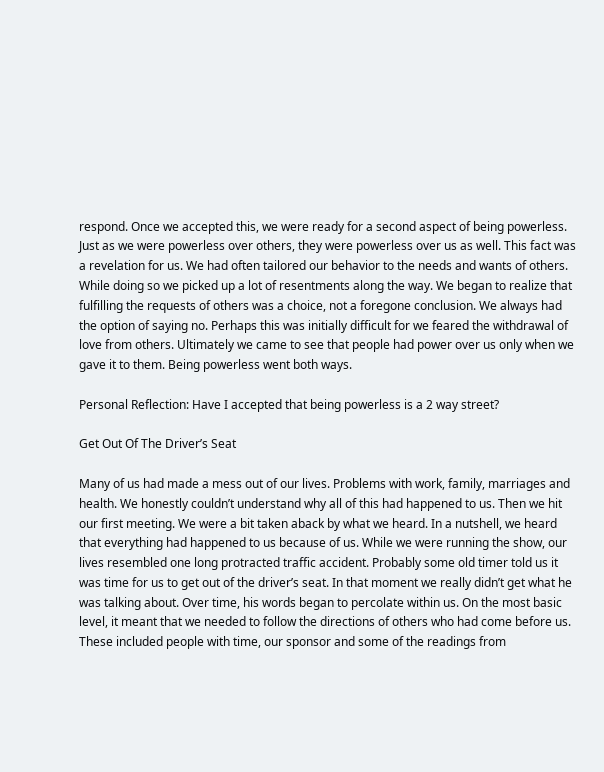respond. Once we accepted this, we were ready for a second aspect of being powerless. Just as we were powerless over others, they were powerless over us as well. This fact was a revelation for us. We had often tailored our behavior to the needs and wants of others. While doing so we picked up a lot of resentments along the way. We began to realize that fulfilling the requests of others was a choice, not a foregone conclusion. We always had the option of saying no. Perhaps this was initially difficult for we feared the withdrawal of love from others. Ultimately we came to see that people had power over us only when we gave it to them. Being powerless went both ways.

Personal Reflection: Have I accepted that being powerless is a 2 way street?

Get Out Of The Driver’s Seat

Many of us had made a mess out of our lives. Problems with work, family, marriages and health. We honestly couldn’t understand why all of this had happened to us. Then we hit our first meeting. We were a bit taken aback by what we heard. In a nutshell, we heard that everything had happened to us because of us. While we were running the show, our lives resembled one long protracted traffic accident. Probably some old timer told us it was time for us to get out of the driver’s seat. In that moment we really didn’t get what he was talking about. Over time, his words began to percolate within us. On the most basic level, it meant that we needed to follow the directions of others who had come before us. These included people with time, our sponsor and some of the readings from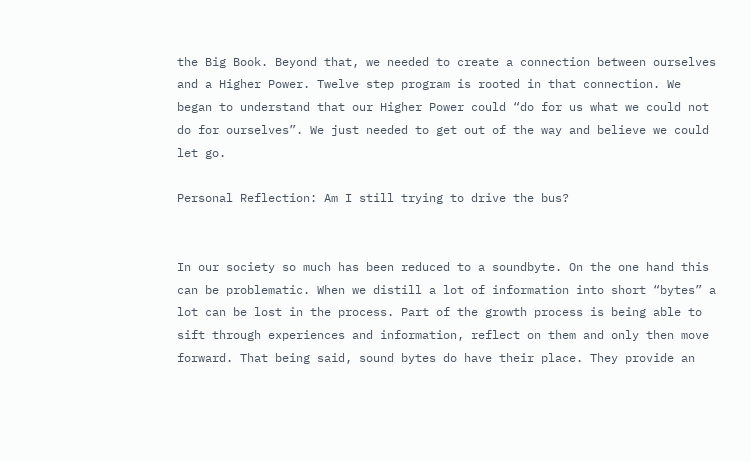the Big Book. Beyond that, we needed to create a connection between ourselves and a Higher Power. Twelve step program is rooted in that connection. We began to understand that our Higher Power could “do for us what we could not do for ourselves”. We just needed to get out of the way and believe we could let go.

Personal Reflection: Am I still trying to drive the bus?


In our society so much has been reduced to a soundbyte. On the one hand this can be problematic. When we distill a lot of information into short “bytes” a lot can be lost in the process. Part of the growth process is being able to sift through experiences and information, reflect on them and only then move forward. That being said, sound bytes do have their place. They provide an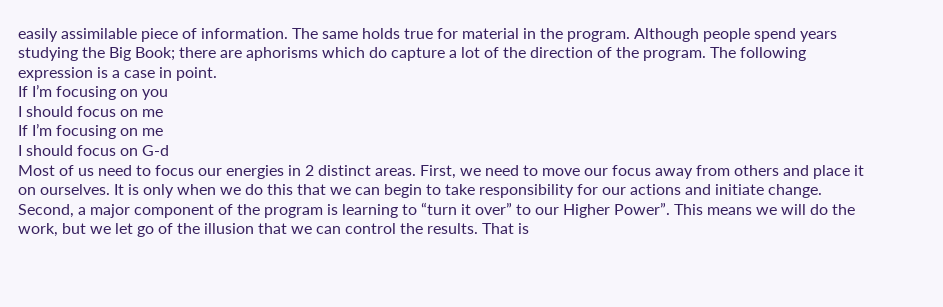easily assimilable piece of information. The same holds true for material in the program. Although people spend years studying the Big Book; there are aphorisms which do capture a lot of the direction of the program. The following expression is a case in point.
If I’m focusing on you
I should focus on me
If I’m focusing on me
I should focus on G-d
Most of us need to focus our energies in 2 distinct areas. First, we need to move our focus away from others and place it on ourselves. It is only when we do this that we can begin to take responsibility for our actions and initiate change. Second, a major component of the program is learning to “turn it over” to our Higher Power”. This means we will do the work, but we let go of the illusion that we can control the results. That is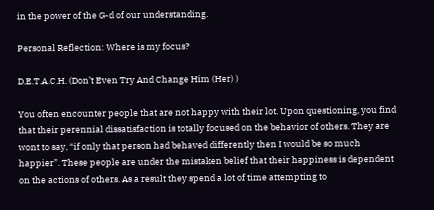in the power of the G-d of our understanding.

Personal Reflection: Where is my focus?

D.E.T.A.C.H. (Don’t Even Try And Change Him (Her) )

You often encounter people that are not happy with their lot. Upon questioning, you find that their perennial dissatisfaction is totally focused on the behavior of others. They are wont to say, “if only that person had behaved differently then I would be so much happier”. These people are under the mistaken belief that their happiness is dependent on the actions of others. As a result they spend a lot of time attempting to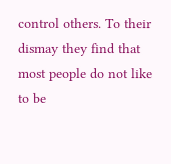control others. To their dismay they find that most people do not like to be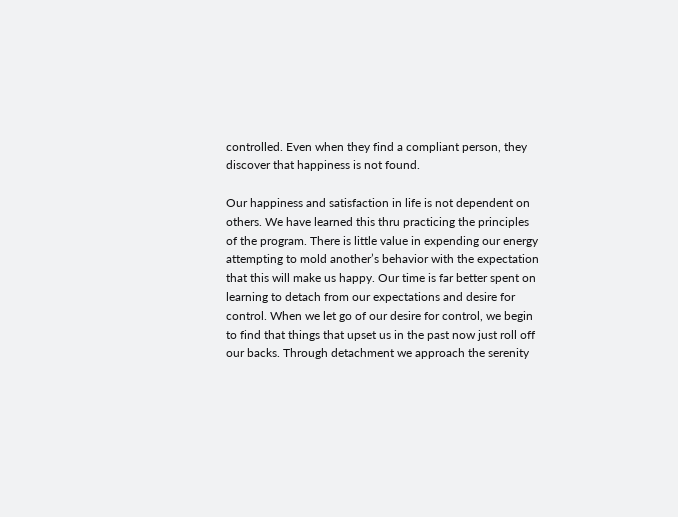controlled. Even when they find a compliant person, they discover that happiness is not found.

Our happiness and satisfaction in life is not dependent on others. We have learned this thru practicing the principles of the program. There is little value in expending our energy attempting to mold another’s behavior with the expectation that this will make us happy. Our time is far better spent on learning to detach from our expectations and desire for control. When we let go of our desire for control, we begin to find that things that upset us in the past now just roll off our backs. Through detachment we approach the serenity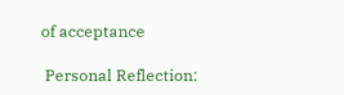of acceptance

 Personal Reflection: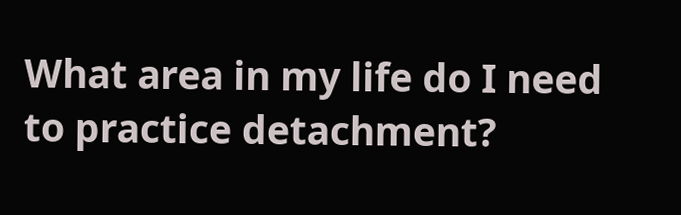What area in my life do I need to practice detachment?